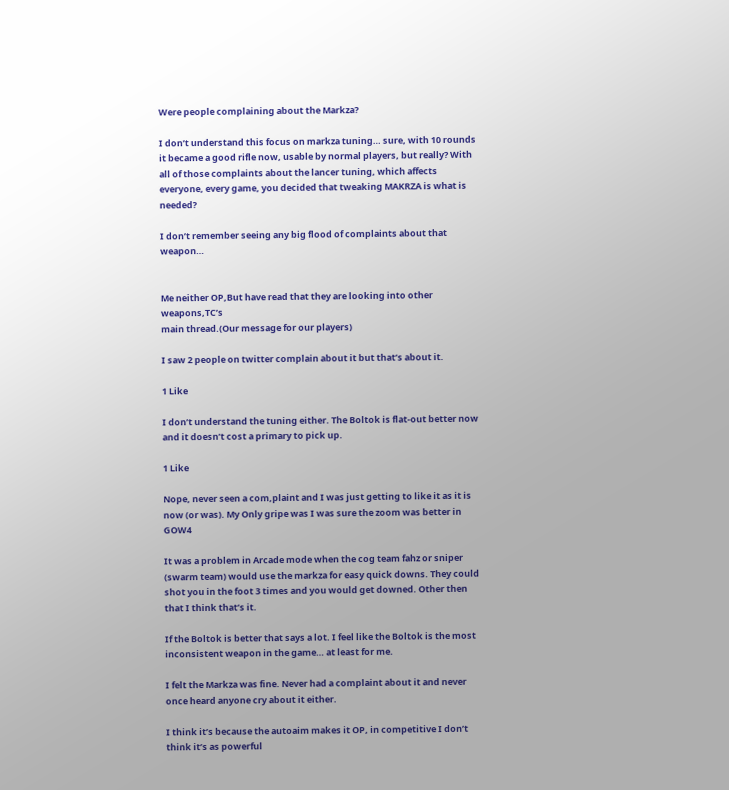Were people complaining about the Markza?

I don’t understand this focus on markza tuning… sure, with 10 rounds it became a good rifle now, usable by normal players, but really? With all of those complaints about the lancer tuning, which affects everyone, every game, you decided that tweaking MAKRZA is what is needed?

I don’t remember seeing any big flood of complaints about that weapon…


Me neither OP,But have read that they are looking into other weapons,TC’s
main thread.(Our message for our players)

I saw 2 people on twitter complain about it but that’s about it.

1 Like

I don’t understand the tuning either. The Boltok is flat-out better now and it doesn’t cost a primary to pick up.

1 Like

Nope, never seen a com,plaint and I was just getting to like it as it is now (or was). My Only gripe was I was sure the zoom was better in GOW4

It was a problem in Arcade mode when the cog team fahz or sniper (swarm team) would use the markza for easy quick downs. They could shot you in the foot 3 times and you would get downed. Other then that I think that’s it.

If the Boltok is better that says a lot. I feel like the Boltok is the most inconsistent weapon in the game… at least for me.

I felt the Markza was fine. Never had a complaint about it and never once heard anyone cry about it either.

I think it’s because the autoaim makes it OP, in competitive I don’t think it’s as powerful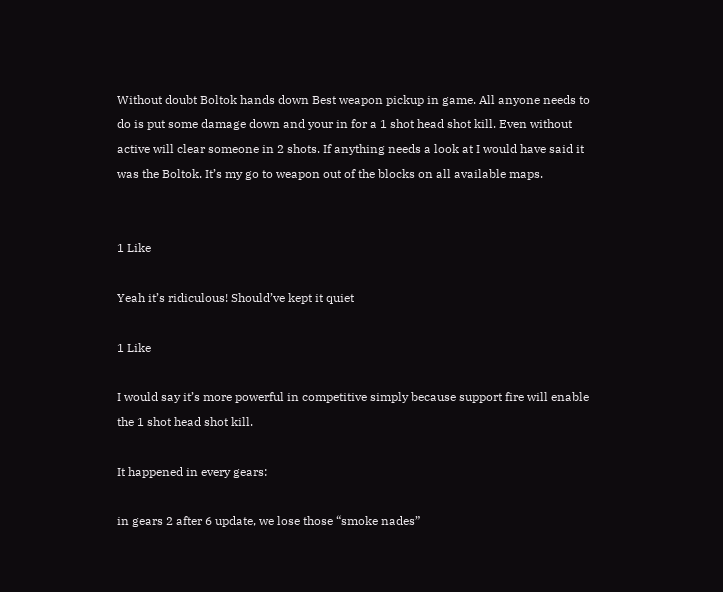Without doubt Boltok hands down Best weapon pickup in game. All anyone needs to do is put some damage down and your in for a 1 shot head shot kill. Even without active will clear someone in 2 shots. If anything needs a look at I would have said it was the Boltok. It’s my go to weapon out of the blocks on all available maps.


1 Like

Yeah it’s ridiculous! Should’ve kept it quiet

1 Like

I would say it’s more powerful in competitive simply because support fire will enable the 1 shot head shot kill.

It happened in every gears:

in gears 2 after 6 update, we lose those “smoke nades”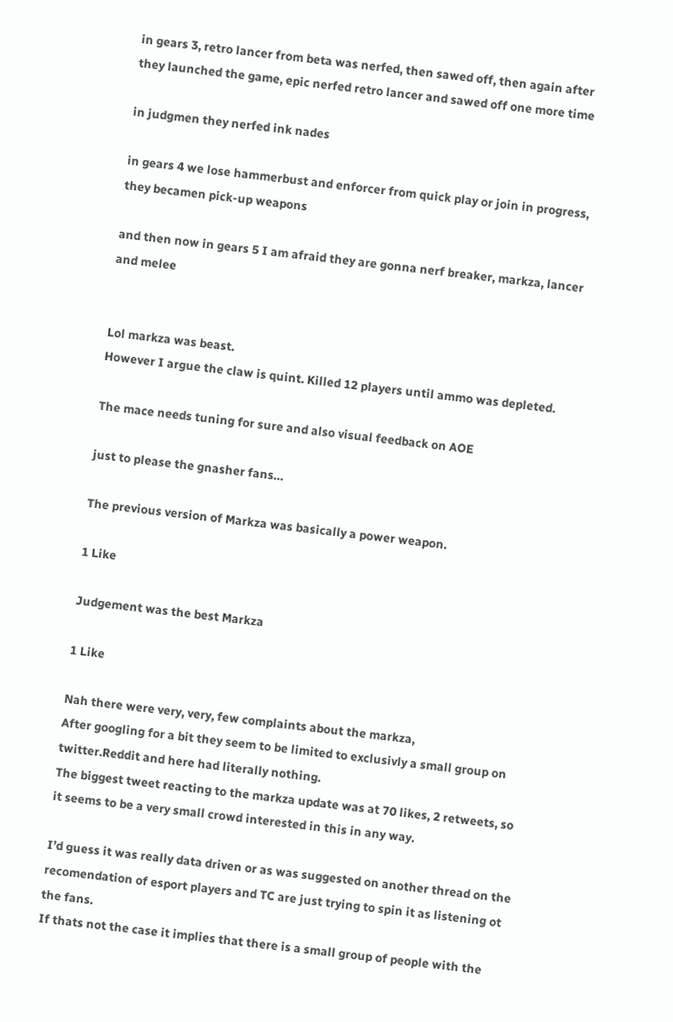in gears 3, retro lancer from beta was nerfed, then sawed off, then again after they launched the game, epic nerfed retro lancer and sawed off one more time

in judgmen they nerfed ink nades

in gears 4 we lose hammerbust and enforcer from quick play or join in progress, they becamen pick-up weapons

and then now in gears 5 I am afraid they are gonna nerf breaker, markza, lancer and melee


Lol markza was beast.
However I argue the claw is quint. Killed 12 players until ammo was depleted.

The mace needs tuning for sure and also visual feedback on AOE

just to please the gnasher fans…

The previous version of Markza was basically a power weapon.

1 Like

Judgement was the best Markza

1 Like

Nah there were very, very, few complaints about the markza,
After googling for a bit they seem to be limited to exclusivly a small group on twitter.Reddit and here had literally nothing.
The biggest tweet reacting to the markza update was at 70 likes, 2 retweets, so it seems to be a very small crowd interested in this in any way.

I’d guess it was really data driven or as was suggested on another thread on the recomendation of esport players and TC are just trying to spin it as listening ot the fans.
If thats not the case it implies that there is a small group of people with the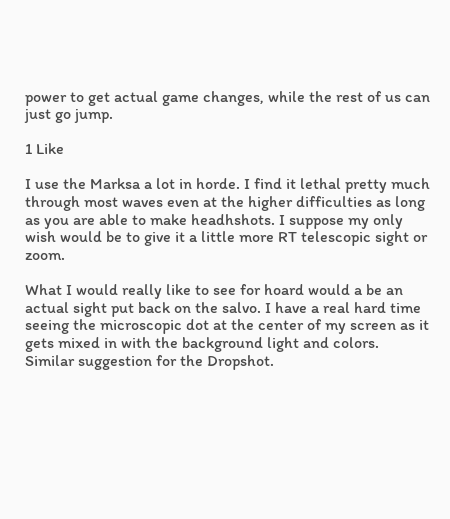power to get actual game changes, while the rest of us can just go jump.

1 Like

I use the Marksa a lot in horde. I find it lethal pretty much through most waves even at the higher difficulties as long as you are able to make headhshots. I suppose my only wish would be to give it a little more RT telescopic sight or zoom.

What I would really like to see for hoard would a be an actual sight put back on the salvo. I have a real hard time seeing the microscopic dot at the center of my screen as it gets mixed in with the background light and colors. Similar suggestion for the Dropshot.